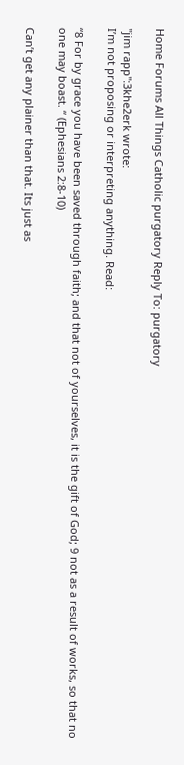Home Forums All Things Catholic purgatory Reply To: purgatory

"jim rapp":3khe2erk wrote:
I’m not proposing or interpreting anything. Read:

“8 For by grace you have been saved through faith; and that not of yourselves, it is the gift of God; 9 not as a result of works, so that no one may boast. “ (Ephesians 2:8-10)

Can’t get any plainer than that. Its just as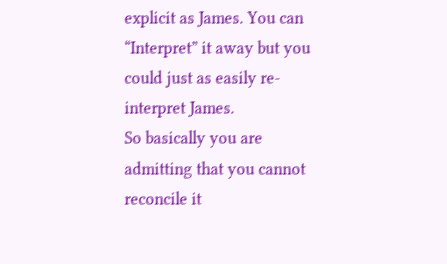explicit as James. You can “Interpret” it away but you could just as easily re-interpret James.
So basically you are admitting that you cannot reconcile it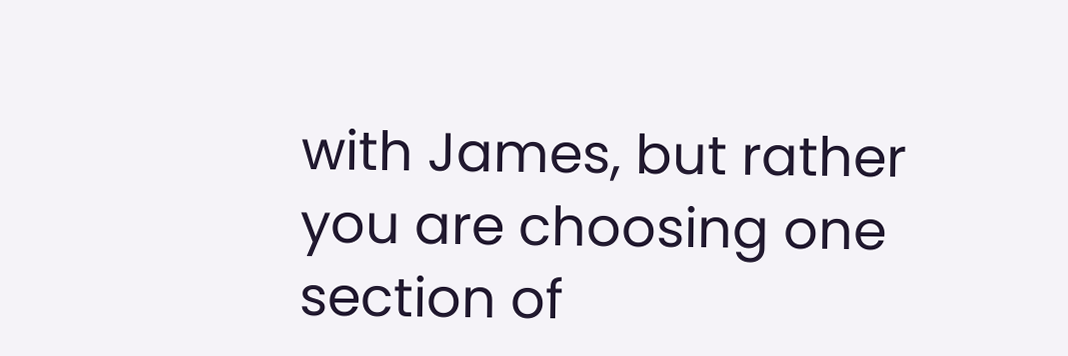with James, but rather you are choosing one section of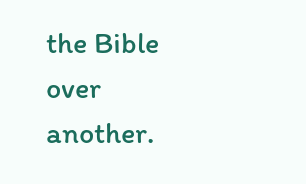the Bible over another.